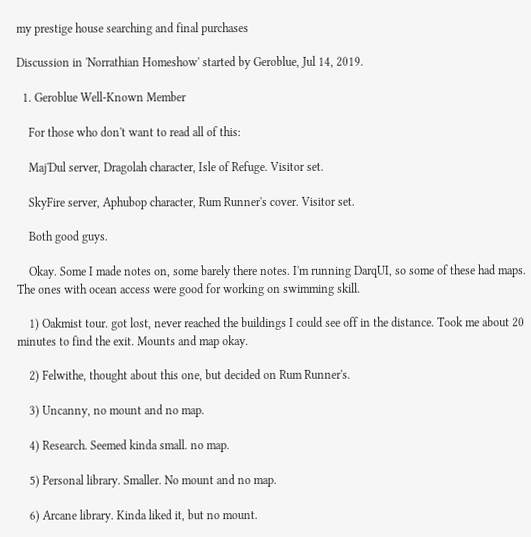my prestige house searching and final purchases

Discussion in 'Norrathian Homeshow' started by Geroblue, Jul 14, 2019.

  1. Geroblue Well-Known Member

    For those who don't want to read all of this:

    Maj'Dul server, Dragolah character, Isle of Refuge. Visitor set.

    SkyFire server, Aphubop character, Rum Runner's cover. Visitor set.

    Both good guys.

    Okay. Some I made notes on, some barely there notes. I'm running DarqUI, so some of these had maps. The ones with ocean access were good for working on swimming skill.

    1) Oakmist tour. got lost, never reached the buildings I could see off in the distance. Took me about 20 minutes to find the exit. Mounts and map okay.

    2) Felwithe, thought about this one, but decided on Rum Runner's.

    3) Uncanny, no mount and no map.

    4) Research. Seemed kinda small. no map.

    5) Personal library. Smaller. No mount and no map.

    6) Arcane library. Kinda liked it, but no mount.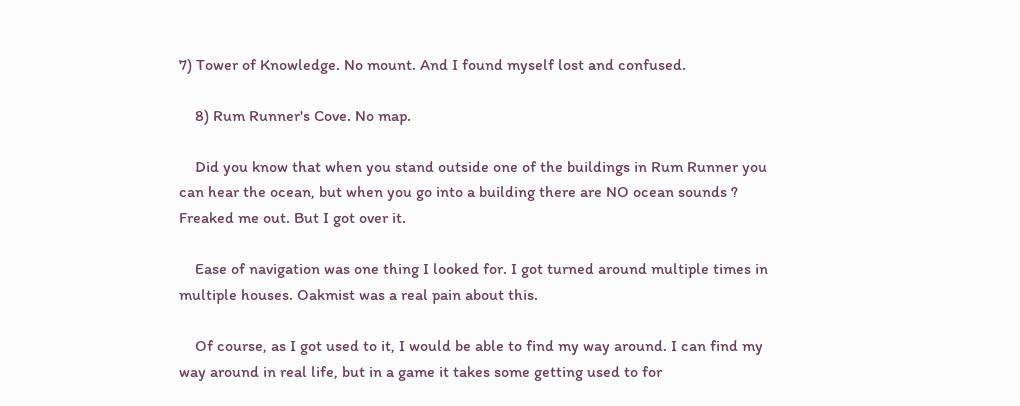7) Tower of Knowledge. No mount. And I found myself lost and confused.

    8) Rum Runner's Cove. No map.

    Did you know that when you stand outside one of the buildings in Rum Runner you can hear the ocean, but when you go into a building there are NO ocean sounds ? Freaked me out. But I got over it.

    Ease of navigation was one thing I looked for. I got turned around multiple times in multiple houses. Oakmist was a real pain about this.

    Of course, as I got used to it, I would be able to find my way around. I can find my way around in real life, but in a game it takes some getting used to for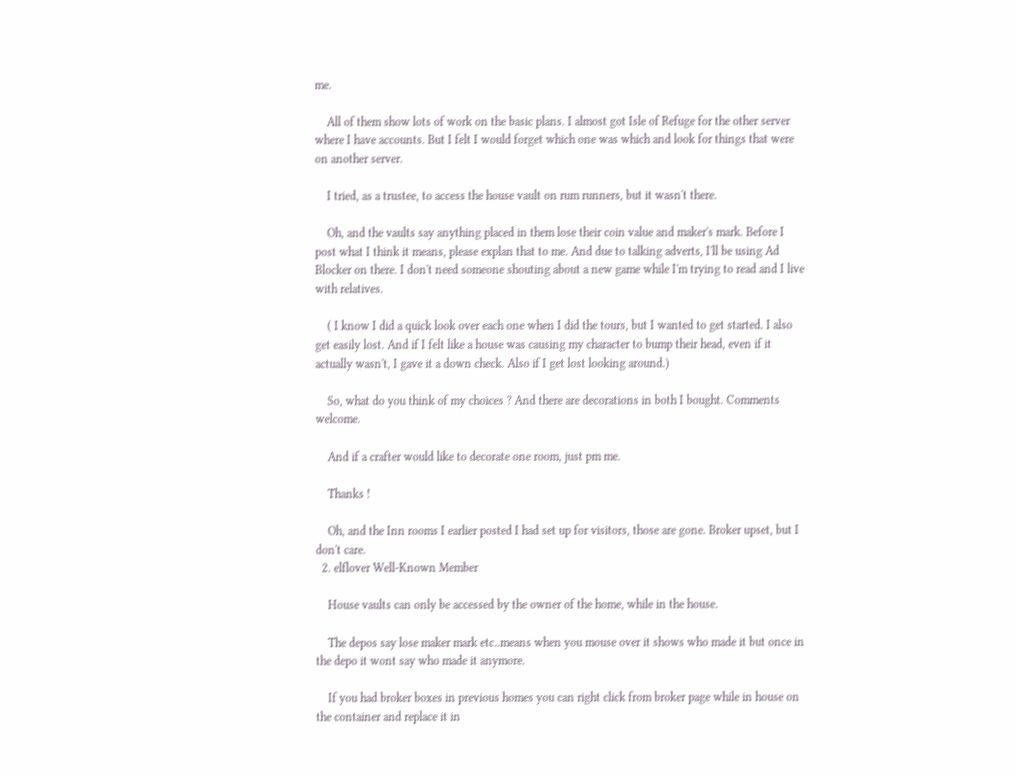me.

    All of them show lots of work on the basic plans. I almost got Isle of Refuge for the other server where I have accounts. But I felt I would forget which one was which and look for things that were on another server.

    I tried, as a trustee, to access the house vault on rum runners, but it wasn't there.

    Oh, and the vaults say anything placed in them lose their coin value and maker's mark. Before I post what I think it means, please explan that to me. And due to talking adverts, I'll be using Ad Blocker on there. I don't need someone shouting about a new game while I'm trying to read and I live with relatives.

    ( I know I did a quick look over each one when I did the tours, but I wanted to get started. I also get easily lost. And if I felt like a house was causing my character to bump their head, even if it actually wasn't, I gave it a down check. Also if I get lost looking around.)

    So, what do you think of my choices ? And there are decorations in both I bought. Comments welcome.

    And if a crafter would like to decorate one room, just pm me.

    Thanks !

    Oh, and the Inn rooms I earlier posted I had set up for visitors, those are gone. Broker upset, but I don't care.
  2. elflover Well-Known Member

    House vaults can only be accessed by the owner of the home, while in the house.

    The depos say lose maker mark etc..means when you mouse over it shows who made it but once in the depo it wont say who made it anymore.

    If you had broker boxes in previous homes you can right click from broker page while in house on the container and replace it in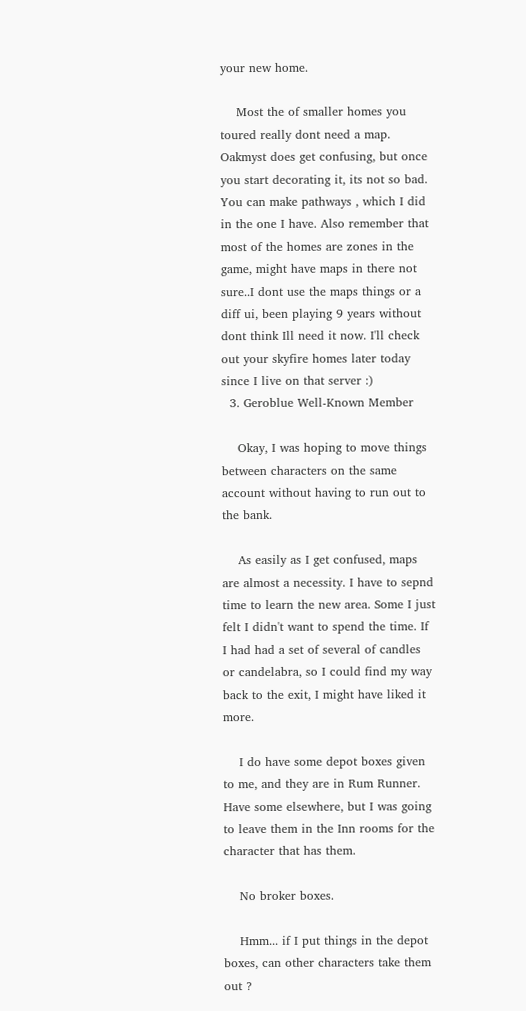your new home.

    Most the of smaller homes you toured really dont need a map. Oakmyst does get confusing, but once you start decorating it, its not so bad. You can make pathways , which I did in the one I have. Also remember that most of the homes are zones in the game, might have maps in there not sure..I dont use the maps things or a diff ui, been playing 9 years without dont think Ill need it now. I'll check out your skyfire homes later today since I live on that server :)
  3. Geroblue Well-Known Member

    Okay, I was hoping to move things between characters on the same account without having to run out to the bank.

    As easily as I get confused, maps are almost a necessity. I have to sepnd time to learn the new area. Some I just felt I didn't want to spend the time. If I had had a set of several of candles or candelabra, so I could find my way back to the exit, I might have liked it more.

    I do have some depot boxes given to me, and they are in Rum Runner. Have some elsewhere, but I was going to leave them in the Inn rooms for the character that has them.

    No broker boxes.

    Hmm... if I put things in the depot boxes, can other characters take them out ?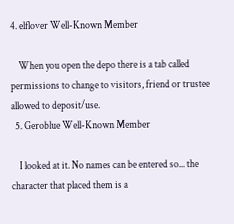4. elflover Well-Known Member

    When you open the depo there is a tab called permissions to change to visitors, friend or trustee allowed to deposit/use.
  5. Geroblue Well-Known Member

    I looked at it. No names can be entered so... the character that placed them is a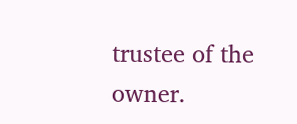trustee of the owner.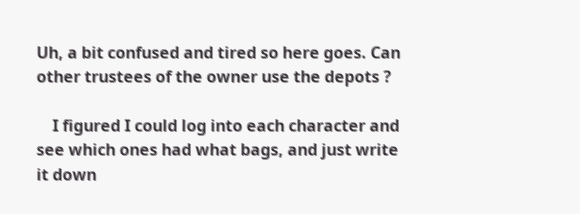Uh, a bit confused and tired so here goes. Can other trustees of the owner use the depots ?

    I figured I could log into each character and see which ones had what bags, and just write it down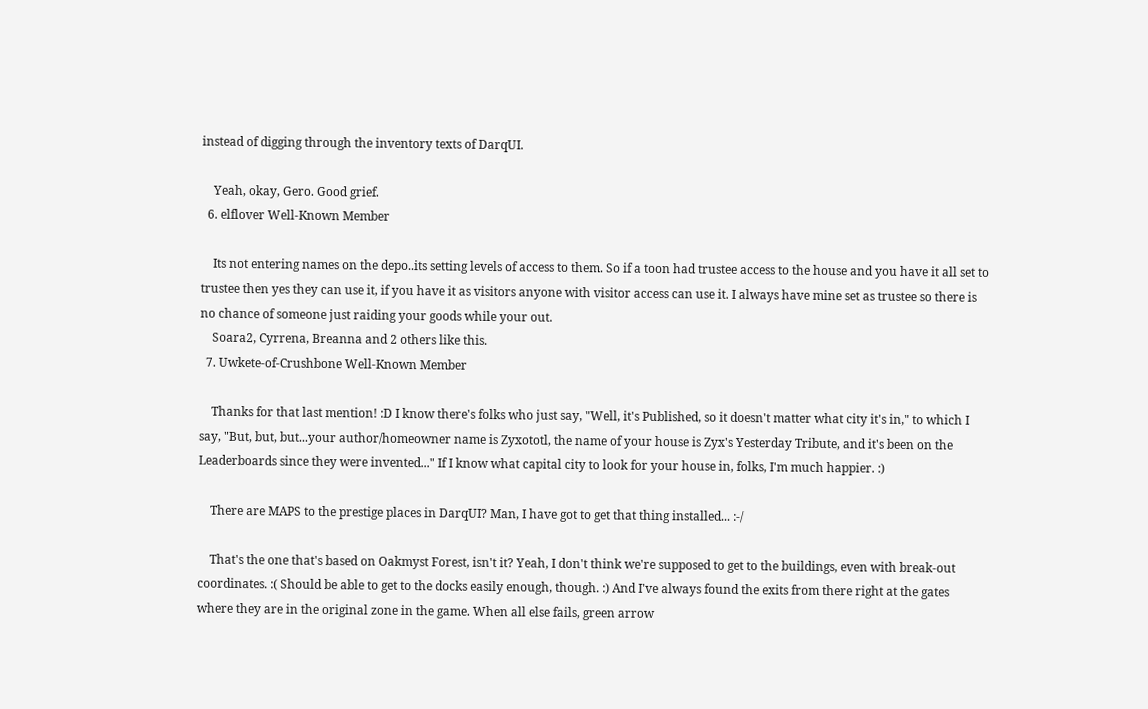instead of digging through the inventory texts of DarqUI.

    Yeah, okay, Gero. Good grief.
  6. elflover Well-Known Member

    Its not entering names on the depo..its setting levels of access to them. So if a toon had trustee access to the house and you have it all set to trustee then yes they can use it, if you have it as visitors anyone with visitor access can use it. I always have mine set as trustee so there is no chance of someone just raiding your goods while your out.
    Soara2, Cyrrena, Breanna and 2 others like this.
  7. Uwkete-of-Crushbone Well-Known Member

    Thanks for that last mention! :D I know there's folks who just say, "Well, it's Published, so it doesn't matter what city it's in," to which I say, "But, but, but...your author/homeowner name is Zyxototl, the name of your house is Zyx's Yesterday Tribute, and it's been on the Leaderboards since they were invented..." If I know what capital city to look for your house in, folks, I'm much happier. :)

    There are MAPS to the prestige places in DarqUI? Man, I have got to get that thing installed... :-/

    That's the one that's based on Oakmyst Forest, isn't it? Yeah, I don't think we're supposed to get to the buildings, even with break-out coordinates. :( Should be able to get to the docks easily enough, though. :) And I've always found the exits from there right at the gates where they are in the original zone in the game. When all else fails, green arrow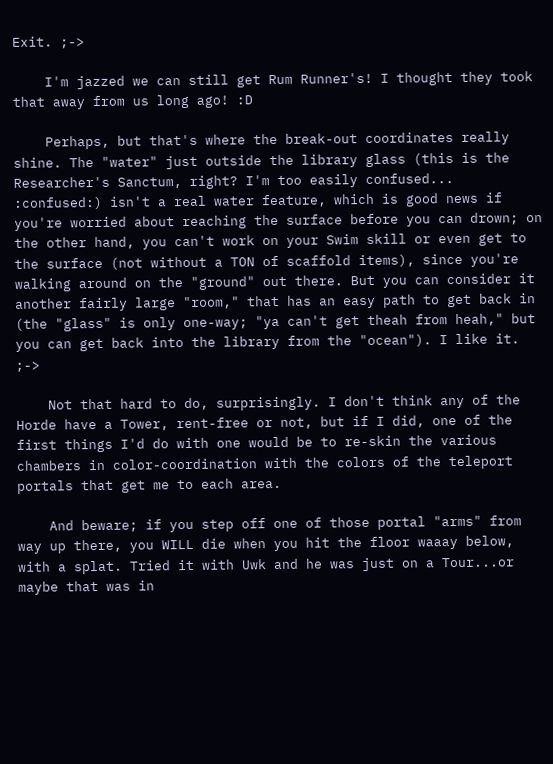Exit. ;->

    I'm jazzed we can still get Rum Runner's! I thought they took that away from us long ago! :D

    Perhaps, but that's where the break-out coordinates really shine. The "water" just outside the library glass (this is the Researcher's Sanctum, right? I'm too easily confused... :confused:) isn't a real water feature, which is good news if you're worried about reaching the surface before you can drown; on the other hand, you can't work on your Swim skill or even get to the surface (not without a TON of scaffold items), since you're walking around on the "ground" out there. But you can consider it another fairly large "room," that has an easy path to get back in (the "glass" is only one-way; "ya can't get theah from heah," but you can get back into the library from the "ocean"). I like it. ;->

    Not that hard to do, surprisingly. I don't think any of the Horde have a Tower, rent-free or not, but if I did, one of the first things I'd do with one would be to re-skin the various chambers in color-coordination with the colors of the teleport portals that get me to each area.

    And beware; if you step off one of those portal "arms" from way up there, you WILL die when you hit the floor waaay below, with a splat. Tried it with Uwk and he was just on a Tour...or maybe that was in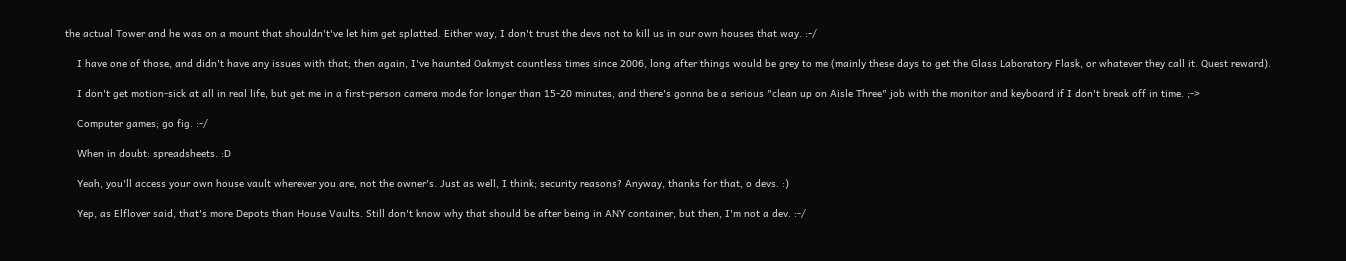the actual Tower and he was on a mount that shouldn't've let him get splatted. Either way, I don't trust the devs not to kill us in our own houses that way. :-/

    I have one of those, and didn't have any issues with that; then again, I've haunted Oakmyst countless times since 2006, long after things would be grey to me (mainly these days to get the Glass Laboratory Flask, or whatever they call it. Quest reward).

    I don't get motion-sick at all in real life, but get me in a first-person camera mode for longer than 15-20 minutes, and there's gonna be a serious "clean up on Aisle Three" job with the monitor and keyboard if I don't break off in time. ;->

    Computer games; go fig. :-/

    When in doubt: spreadsheets. :D

    Yeah, you'll access your own house vault wherever you are, not the owner's. Just as well, I think; security reasons? Anyway, thanks for that, o devs. :)

    Yep, as Elflover said, that's more Depots than House Vaults. Still don't know why that should be after being in ANY container, but then, I'm not a dev. :-/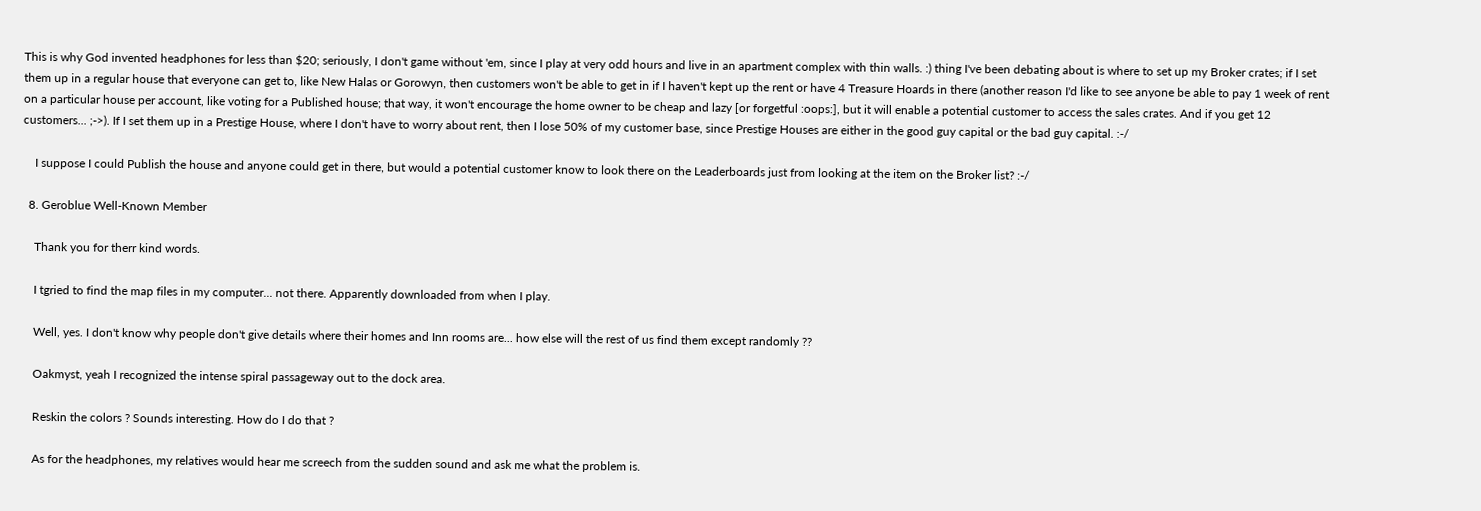This is why God invented headphones for less than $20; seriously, I don't game without 'em, since I play at very odd hours and live in an apartment complex with thin walls. :) thing I've been debating about is where to set up my Broker crates; if I set them up in a regular house that everyone can get to, like New Halas or Gorowyn, then customers won't be able to get in if I haven't kept up the rent or have 4 Treasure Hoards in there (another reason I'd like to see anyone be able to pay 1 week of rent on a particular house per account, like voting for a Published house; that way, it won't encourage the home owner to be cheap and lazy [or forgetful :oops:], but it will enable a potential customer to access the sales crates. And if you get 12 customers... ;->). If I set them up in a Prestige House, where I don't have to worry about rent, then I lose 50% of my customer base, since Prestige Houses are either in the good guy capital or the bad guy capital. :-/

    I suppose I could Publish the house and anyone could get in there, but would a potential customer know to look there on the Leaderboards just from looking at the item on the Broker list? :-/

  8. Geroblue Well-Known Member

    Thank you for therr kind words.

    I tgried to find the map files in my computer... not there. Apparently downloaded from when I play.

    Well, yes. I don't know why people don't give details where their homes and Inn rooms are... how else will the rest of us find them except randomly ??

    Oakmyst, yeah I recognized the intense spiral passageway out to the dock area.

    Reskin the colors ? Sounds interesting. How do I do that ?

    As for the headphones, my relatives would hear me screech from the sudden sound and ask me what the problem is.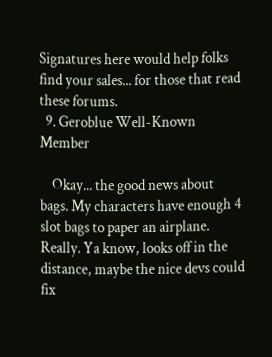Signatures here would help folks find your sales... for those that read these forums.
  9. Geroblue Well-Known Member

    Okay... the good news about bags. My characters have enough 4 slot bags to paper an airplane. Really. Ya know, looks off in the distance, maybe the nice devs could fix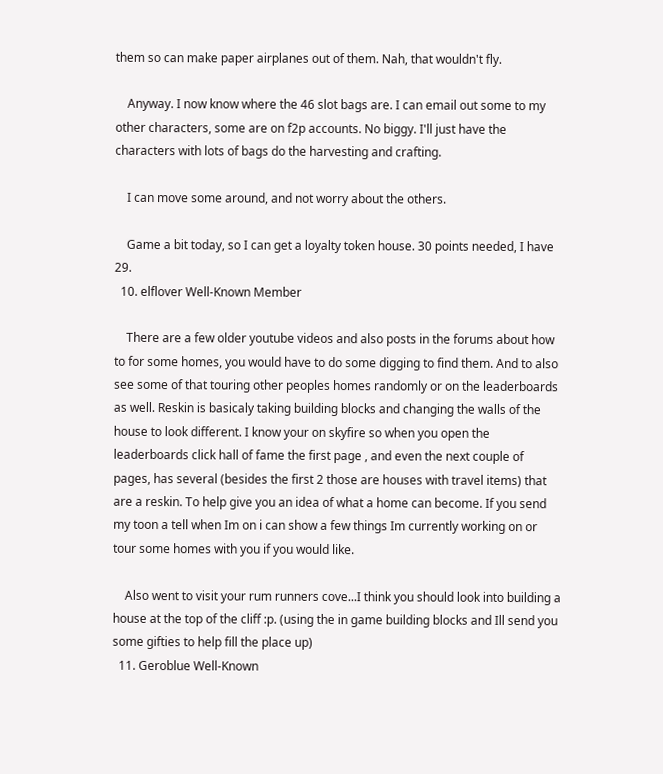them so can make paper airplanes out of them. Nah, that wouldn't fly.

    Anyway. I now know where the 46 slot bags are. I can email out some to my other characters, some are on f2p accounts. No biggy. I'll just have the characters with lots of bags do the harvesting and crafting.

    I can move some around, and not worry about the others.

    Game a bit today, so I can get a loyalty token house. 30 points needed, I have 29.
  10. elflover Well-Known Member

    There are a few older youtube videos and also posts in the forums about how to for some homes, you would have to do some digging to find them. And to also see some of that touring other peoples homes randomly or on the leaderboards as well. Reskin is basicaly taking building blocks and changing the walls of the house to look different. I know your on skyfire so when you open the leaderboards click hall of fame the first page , and even the next couple of pages, has several (besides the first 2 those are houses with travel items) that are a reskin. To help give you an idea of what a home can become. If you send my toon a tell when Im on i can show a few things Im currently working on or tour some homes with you if you would like.

    Also went to visit your rum runners cove...I think you should look into building a house at the top of the cliff :p. (using the in game building blocks and Ill send you some gifties to help fill the place up)
  11. Geroblue Well-Known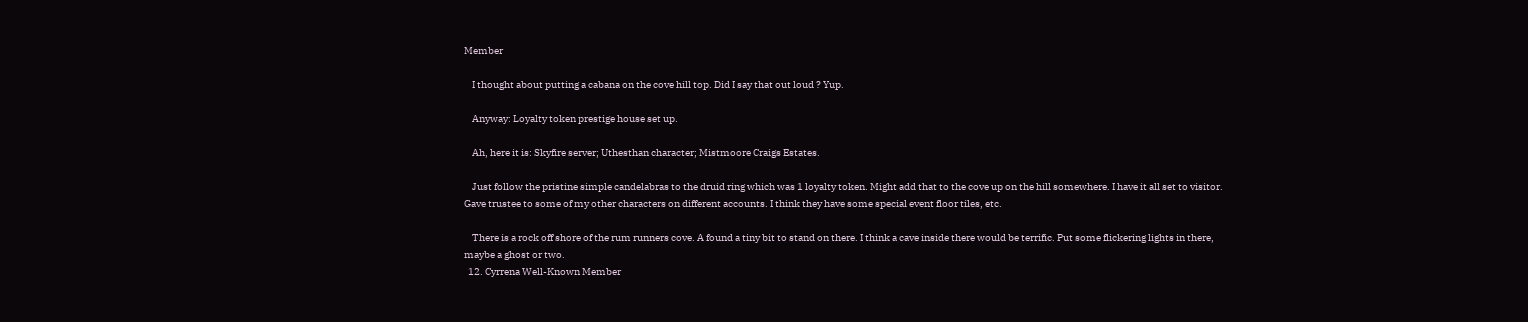Member

    I thought about putting a cabana on the cove hill top. Did I say that out loud ? Yup.

    Anyway: Loyalty token prestige house set up.

    Ah, here it is: Skyfire server; Uthesthan character; Mistmoore Craigs Estates.

    Just follow the pristine simple candelabras to the druid ring which was 1 loyalty token. Might add that to the cove up on the hill somewhere. I have it all set to visitor. Gave trustee to some of my other characters on different accounts. I think they have some special event floor tiles, etc.

    There is a rock off shore of the rum runners cove. A found a tiny bit to stand on there. I think a cave inside there would be terrific. Put some flickering lights in there, maybe a ghost or two.
  12. Cyrrena Well-Known Member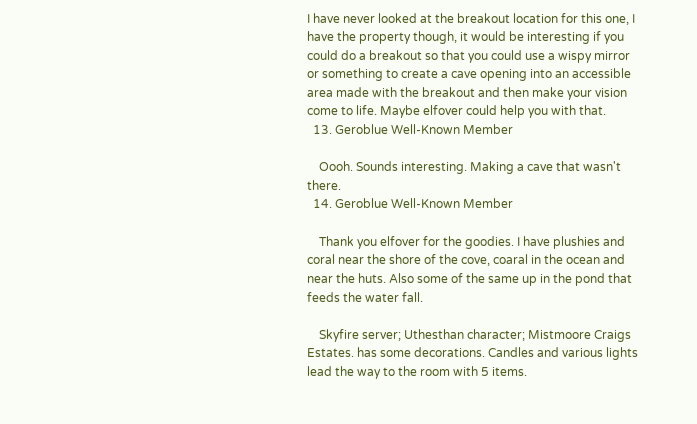I have never looked at the breakout location for this one, I have the property though, it would be interesting if you could do a breakout so that you could use a wispy mirror or something to create a cave opening into an accessible area made with the breakout and then make your vision come to life. Maybe elfover could help you with that.
  13. Geroblue Well-Known Member

    Oooh. Sounds interesting. Making a cave that wasn't there.
  14. Geroblue Well-Known Member

    Thank you elfover for the goodies. I have plushies and coral near the shore of the cove, coaral in the ocean and near the huts. Also some of the same up in the pond that feeds the water fall.

    Skyfire server; Uthesthan character; Mistmoore Craigs Estates. has some decorations. Candles and various lights lead the way to the room with 5 items.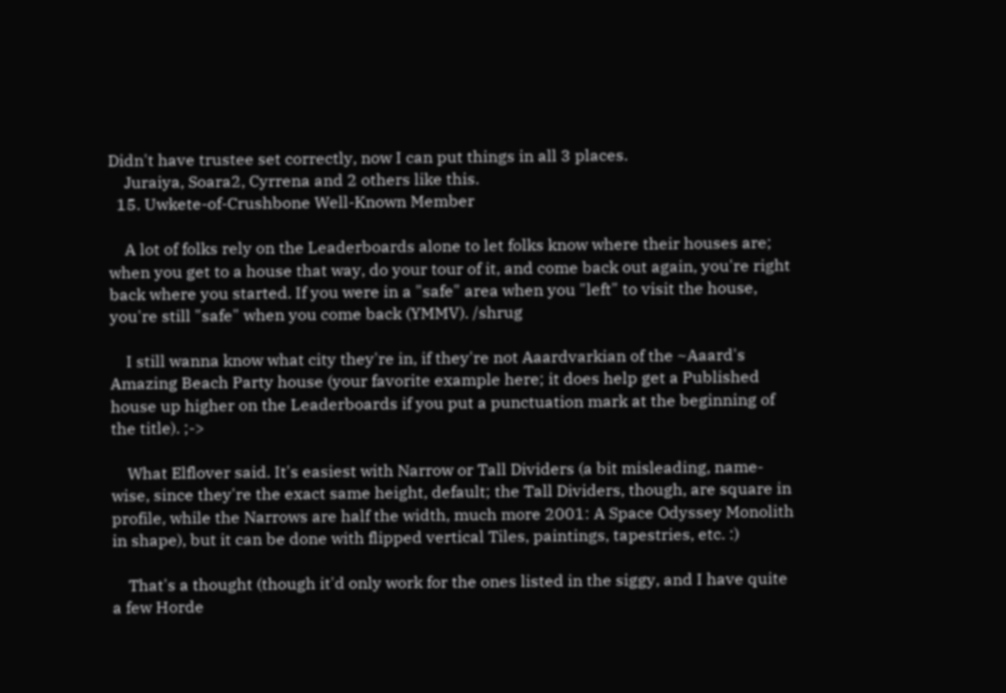Didn't have trustee set correctly, now I can put things in all 3 places.
    Juraiya, Soara2, Cyrrena and 2 others like this.
  15. Uwkete-of-Crushbone Well-Known Member

    A lot of folks rely on the Leaderboards alone to let folks know where their houses are; when you get to a house that way, do your tour of it, and come back out again, you're right back where you started. If you were in a "safe" area when you "left" to visit the house, you're still "safe" when you come back (YMMV). /shrug

    I still wanna know what city they're in, if they're not Aaardvarkian of the ~Aaard's Amazing Beach Party house (your favorite example here; it does help get a Published house up higher on the Leaderboards if you put a punctuation mark at the beginning of the title). ;->

    What Elflover said. It's easiest with Narrow or Tall Dividers (a bit misleading, name-wise, since they're the exact same height, default; the Tall Dividers, though, are square in profile, while the Narrows are half the width, much more 2001: A Space Odyssey Monolith in shape), but it can be done with flipped vertical Tiles, paintings, tapestries, etc. :)

    That's a thought (though it'd only work for the ones listed in the siggy, and I have quite a few Horde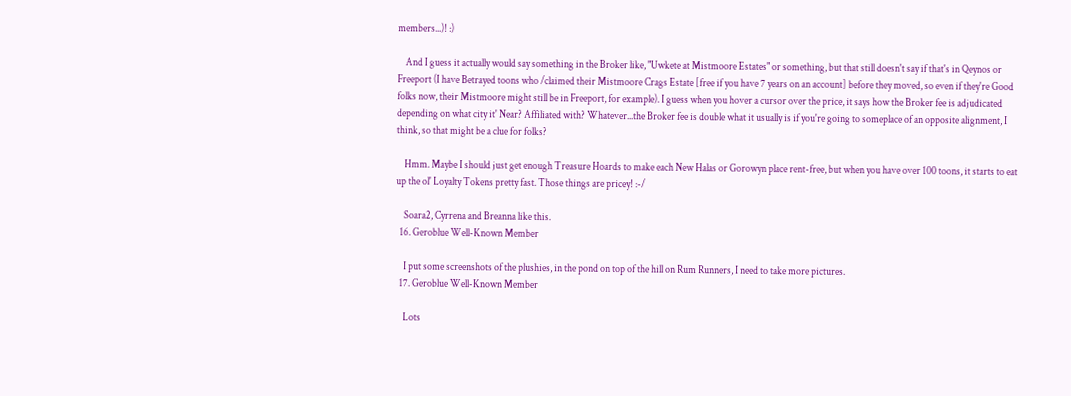members...)! :)

    And I guess it actually would say something in the Broker like, "Uwkete at Mistmoore Estates" or something, but that still doesn't say if that's in Qeynos or Freeport (I have Betrayed toons who /claimed their Mistmoore Crags Estate [free if you have 7 years on an account] before they moved, so even if they're Good folks now, their Mistmoore might still be in Freeport, for example). I guess when you hover a cursor over the price, it says how the Broker fee is adjudicated depending on what city it' Near? Affiliated with? Whatever...the Broker fee is double what it usually is if you're going to someplace of an opposite alignment, I think, so that might be a clue for folks?

    Hmm. Maybe I should just get enough Treasure Hoards to make each New Halas or Gorowyn place rent-free, but when you have over 100 toons, it starts to eat up the ol' Loyalty Tokens pretty fast. Those things are pricey! :-/

    Soara2, Cyrrena and Breanna like this.
  16. Geroblue Well-Known Member

    I put some screenshots of the plushies, in the pond on top of the hill on Rum Runners, I need to take more pictures.
  17. Geroblue Well-Known Member

    Lots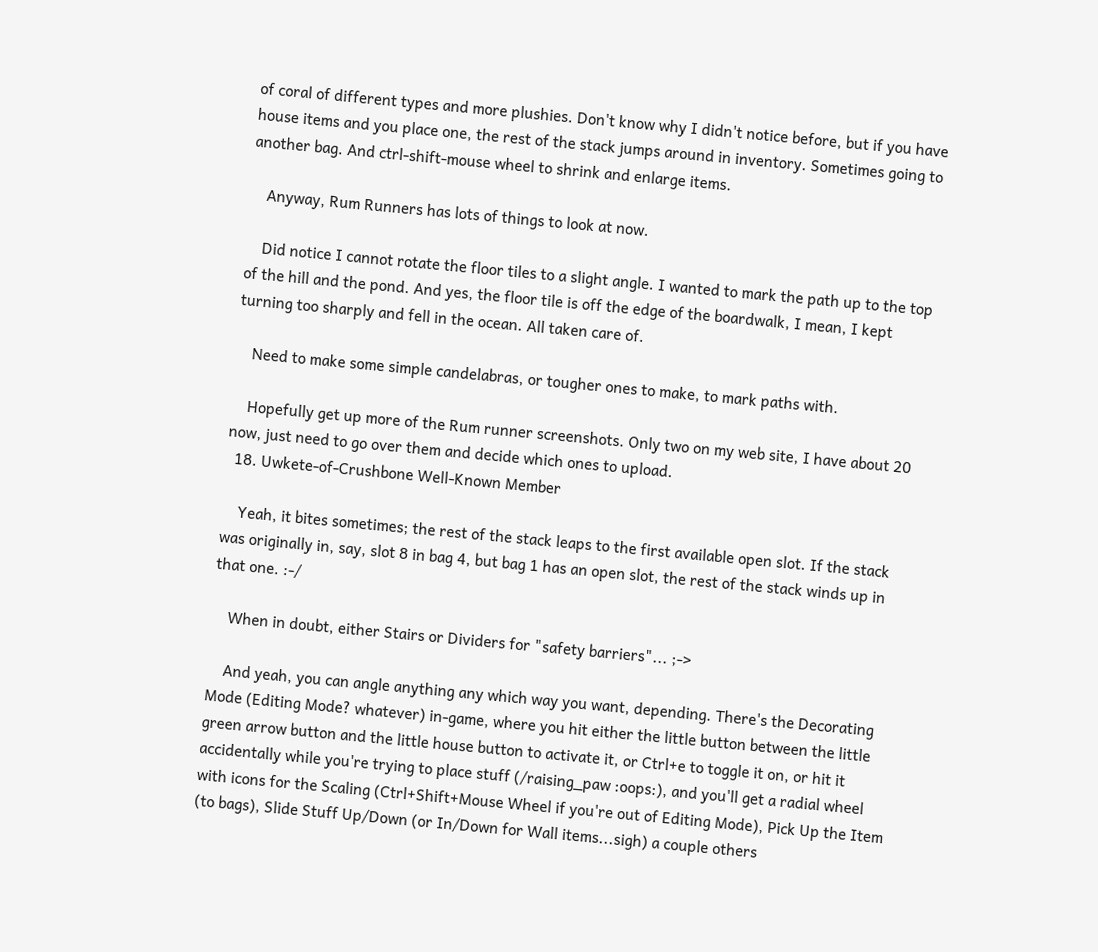of coral of different types and more plushies. Don't know why I didn't notice before, but if you have house items and you place one, the rest of the stack jumps around in inventory. Sometimes going to another bag. And ctrl-shift-mouse wheel to shrink and enlarge items.

    Anyway, Rum Runners has lots of things to look at now.

    Did notice I cannot rotate the floor tiles to a slight angle. I wanted to mark the path up to the top of the hill and the pond. And yes, the floor tile is off the edge of the boardwalk, I mean, I kept turning too sharply and fell in the ocean. All taken care of.

    Need to make some simple candelabras, or tougher ones to make, to mark paths with.

    Hopefully get up more of the Rum runner screenshots. Only two on my web site, I have about 20 now, just need to go over them and decide which ones to upload.
  18. Uwkete-of-Crushbone Well-Known Member

    Yeah, it bites sometimes; the rest of the stack leaps to the first available open slot. If the stack was originally in, say, slot 8 in bag 4, but bag 1 has an open slot, the rest of the stack winds up in that one. :-/

    When in doubt, either Stairs or Dividers for "safety barriers"... ;->

    And yeah, you can angle anything any which way you want, depending. There's the Decorating Mode (Editing Mode? whatever) in-game, where you hit either the little button between the little green arrow button and the little house button to activate it, or Ctrl+e to toggle it on, or hit it accidentally while you're trying to place stuff (/raising_paw :oops:), and you'll get a radial wheel with icons for the Scaling (Ctrl+Shift+Mouse Wheel if you're out of Editing Mode), Pick Up the Item (to bags), Slide Stuff Up/Down (or In/Down for Wall items...sigh) a couple others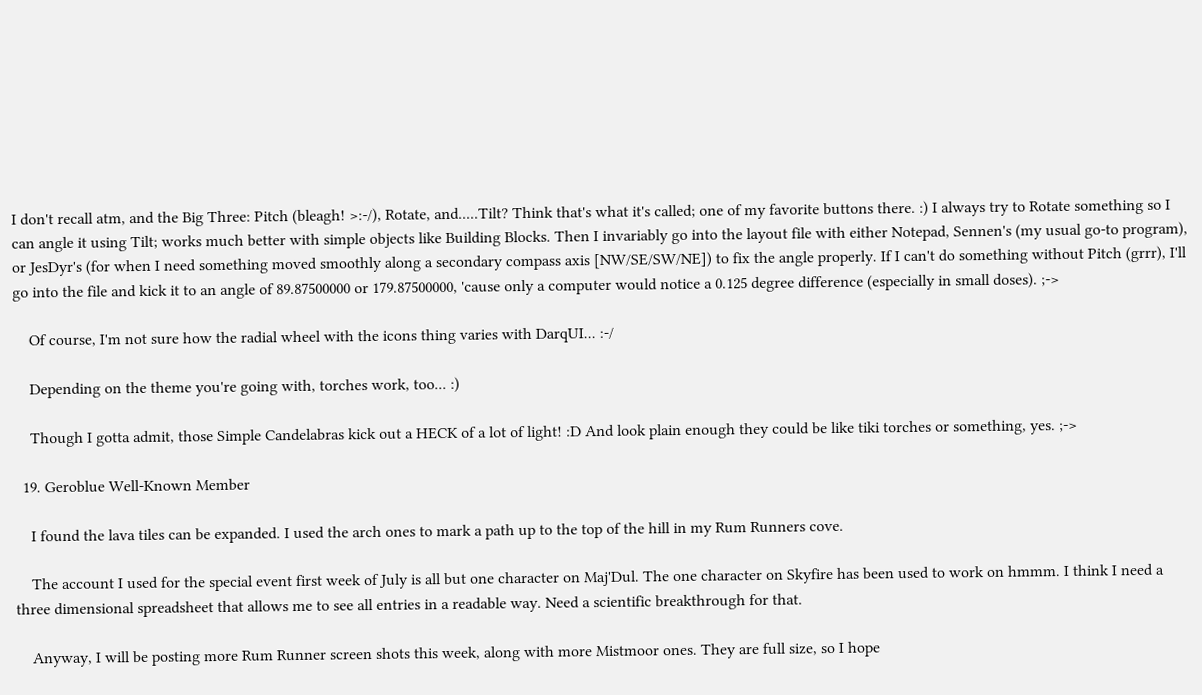I don't recall atm, and the Big Three: Pitch (bleagh! >:-/), Rotate, and.....Tilt? Think that's what it's called; one of my favorite buttons there. :) I always try to Rotate something so I can angle it using Tilt; works much better with simple objects like Building Blocks. Then I invariably go into the layout file with either Notepad, Sennen's (my usual go-to program), or JesDyr's (for when I need something moved smoothly along a secondary compass axis [NW/SE/SW/NE]) to fix the angle properly. If I can't do something without Pitch (grrr), I'll go into the file and kick it to an angle of 89.87500000 or 179.87500000, 'cause only a computer would notice a 0.125 degree difference (especially in small doses). ;->

    Of course, I'm not sure how the radial wheel with the icons thing varies with DarqUI... :-/

    Depending on the theme you're going with, torches work, too... :)

    Though I gotta admit, those Simple Candelabras kick out a HECK of a lot of light! :D And look plain enough they could be like tiki torches or something, yes. ;->

  19. Geroblue Well-Known Member

    I found the lava tiles can be expanded. I used the arch ones to mark a path up to the top of the hill in my Rum Runners cove.

    The account I used for the special event first week of July is all but one character on Maj'Dul. The one character on Skyfire has been used to work on hmmm. I think I need a three dimensional spreadsheet that allows me to see all entries in a readable way. Need a scientific breakthrough for that.

    Anyway, I will be posting more Rum Runner screen shots this week, along with more Mistmoor ones. They are full size, so I hope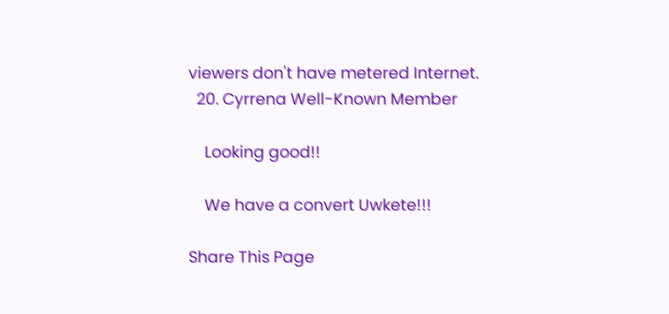viewers don't have metered Internet.
  20. Cyrrena Well-Known Member

    Looking good!!

    We have a convert Uwkete!!!

Share This Page